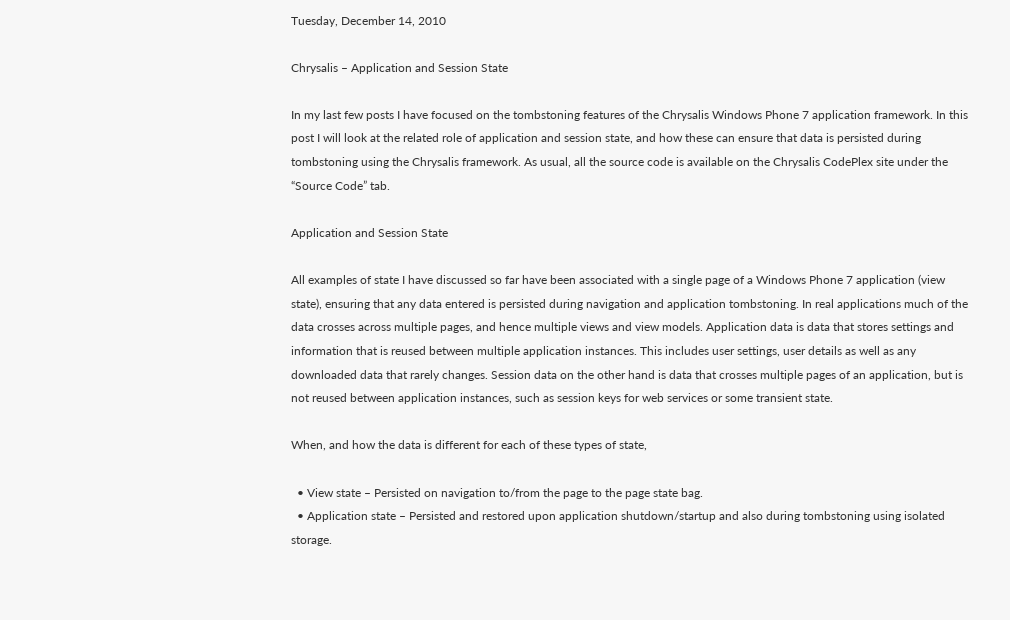Tuesday, December 14, 2010

Chrysalis – Application and Session State

In my last few posts I have focused on the tombstoning features of the Chrysalis Windows Phone 7 application framework. In this post I will look at the related role of application and session state, and how these can ensure that data is persisted during tombstoning using the Chrysalis framework. As usual, all the source code is available on the Chrysalis CodePlex site under the “Source Code” tab.

Application and Session State

All examples of state I have discussed so far have been associated with a single page of a Windows Phone 7 application (view state), ensuring that any data entered is persisted during navigation and application tombstoning. In real applications much of the data crosses across multiple pages, and hence multiple views and view models. Application data is data that stores settings and information that is reused between multiple application instances. This includes user settings, user details as well as any downloaded data that rarely changes. Session data on the other hand is data that crosses multiple pages of an application, but is not reused between application instances, such as session keys for web services or some transient state.

When, and how the data is different for each of these types of state,

  • View state – Persisted on navigation to/from the page to the page state bag.
  • Application state – Persisted and restored upon application shutdown/startup and also during tombstoning using isolated storage.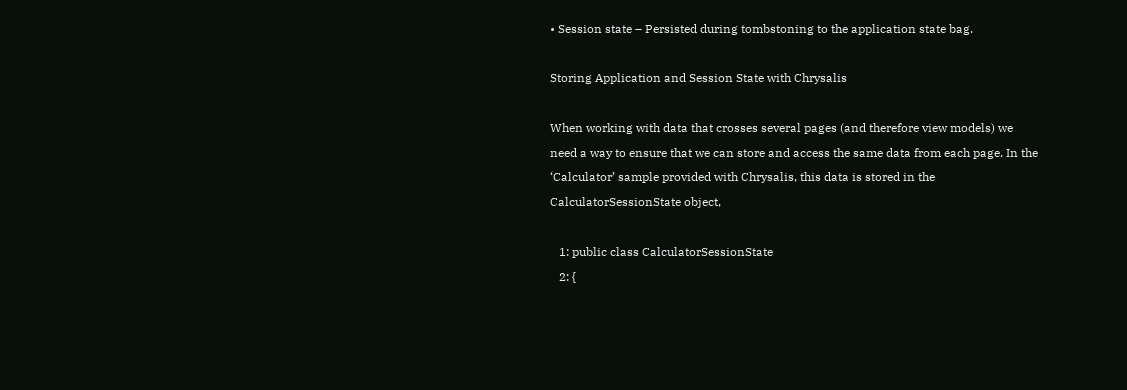• Session state – Persisted during tombstoning to the application state bag.

Storing Application and Session State with Chrysalis

When working with data that crosses several pages (and therefore view models) we need a way to ensure that we can store and access the same data from each page. In the ‘Calculator’ sample provided with Chrysalis, this data is stored in the CalculatorSessionState object,

   1: public class CalculatorSessionState
   2: {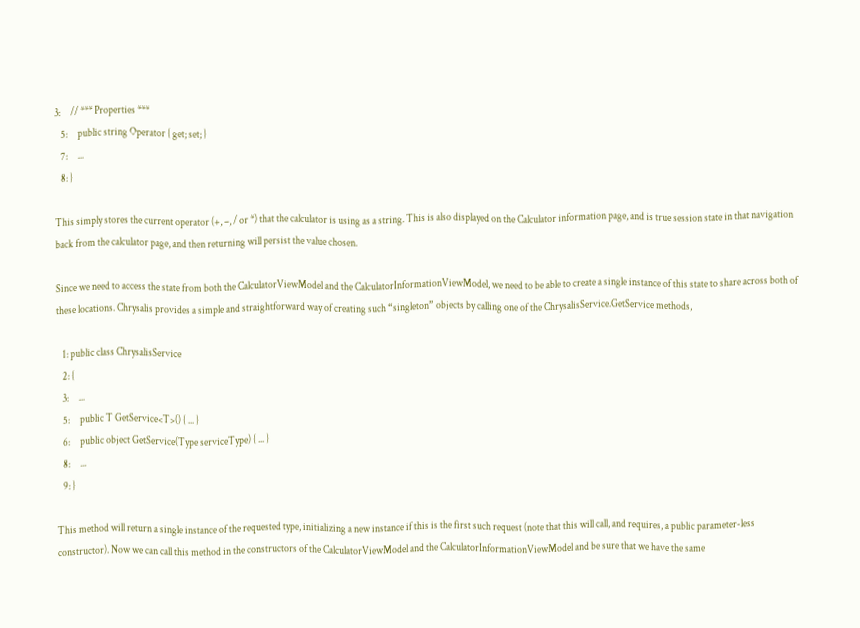3:     // *** Properties ***
   5:     public string Operator { get; set; }
   7:     ...
   8: }

This simply stores the current operator (+, –, / or *) that the calculator is using as a string. This is also displayed on the Calculator information page, and is true session state in that navigation back from the calculator page, and then returning will persist the value chosen.

Since we need to access the state from both the CalculatorViewModel and the CalculatorInformationViewModel, we need to be able to create a single instance of this state to share across both of these locations. Chrysalis provides a simple and straightforward way of creating such “singleton” objects by calling one of the ChrysalisService.GetService methods,

   1: public class ChrysalisService
   2: {
   3:     ...
   5:     public T GetService<T>() { ... }
   6:     public object GetService(Type serviceType) { ... }
   8:     ...
   9: }

This method will return a single instance of the requested type, initializing a new instance if this is the first such request (note that this will call, and requires, a public parameter-less constructor). Now we can call this method in the constructors of the CalculatorViewModel and the CalculatorInformationViewModel and be sure that we have the same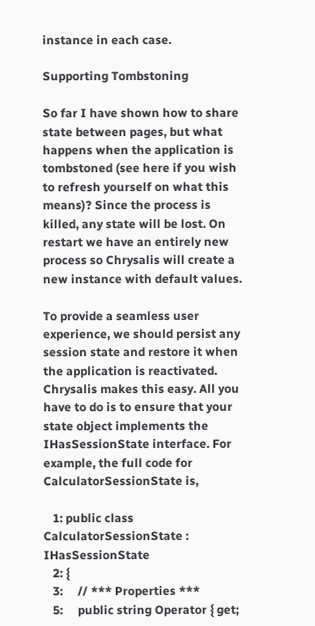instance in each case.

Supporting Tombstoning

So far I have shown how to share state between pages, but what happens when the application is tombstoned (see here if you wish to refresh yourself on what this means)? Since the process is killed, any state will be lost. On restart we have an entirely new process so Chrysalis will create a new instance with default values.

To provide a seamless user experience, we should persist any session state and restore it when the application is reactivated. Chrysalis makes this easy. All you have to do is to ensure that your state object implements the IHasSessionState interface. For example, the full code for CalculatorSessionState is,

   1: public class CalculatorSessionState : IHasSessionState
   2: {
   3:     // *** Properties ***
   5:     public string Operator { get;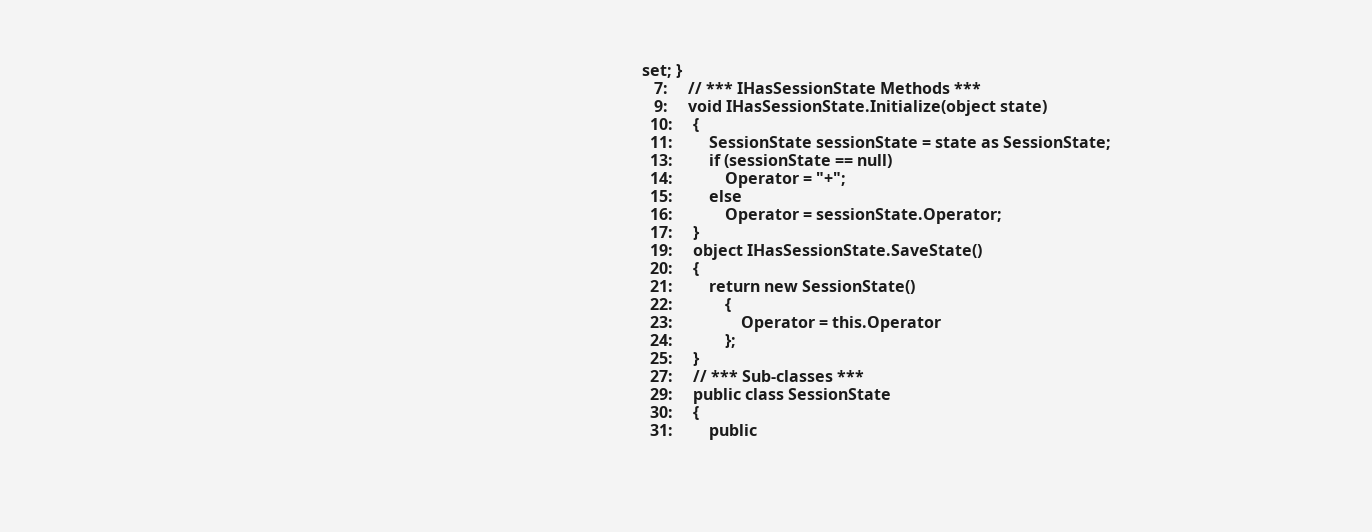set; }
   7:     // *** IHasSessionState Methods ***
   9:     void IHasSessionState.Initialize(object state)
  10:     {
  11:         SessionState sessionState = state as SessionState;
  13:         if (sessionState == null)
  14:             Operator = "+";
  15:         else
  16:             Operator = sessionState.Operator;
  17:     }
  19:     object IHasSessionState.SaveState()
  20:     {
  21:         return new SessionState()
  22:             {
  23:                 Operator = this.Operator
  24:             };
  25:     }
  27:     // *** Sub-classes ***
  29:     public class SessionState
  30:     {
  31:         public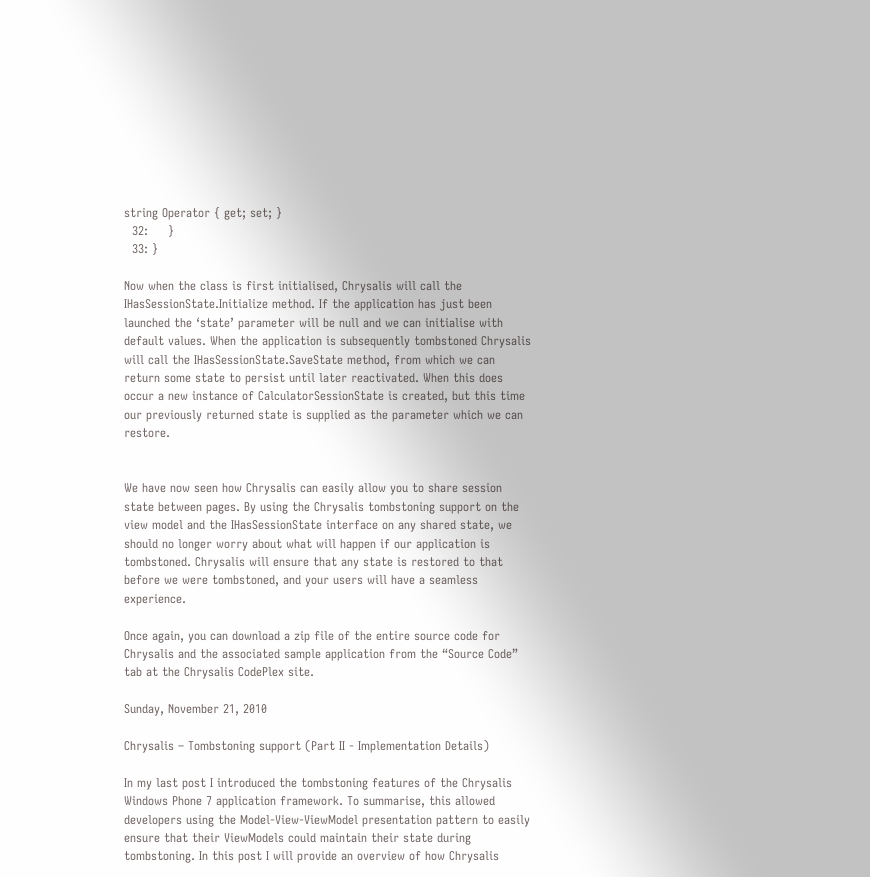string Operator { get; set; }
  32:     }
  33: }

Now when the class is first initialised, Chrysalis will call the IHasSessionState.Initialize method. If the application has just been launched the ‘state’ parameter will be null and we can initialise with default values. When the application is subsequently tombstoned Chrysalis will call the IHasSessionState.SaveState method, from which we can return some state to persist until later reactivated. When this does occur a new instance of CalculatorSessionState is created, but this time our previously returned state is supplied as the parameter which we can restore.


We have now seen how Chrysalis can easily allow you to share session state between pages. By using the Chrysalis tombstoning support on the view model and the IHasSessionState interface on any shared state, we should no longer worry about what will happen if our application is tombstoned. Chrysalis will ensure that any state is restored to that before we were tombstoned, and your users will have a seamless experience.

Once again, you can download a zip file of the entire source code for Chrysalis and the associated sample application from the “Source Code” tab at the Chrysalis CodePlex site.

Sunday, November 21, 2010

Chrysalis – Tombstoning support (Part II - Implementation Details)

In my last post I introduced the tombstoning features of the Chrysalis Windows Phone 7 application framework. To summarise, this allowed developers using the Model-View-ViewModel presentation pattern to easily ensure that their ViewModels could maintain their state during tombstoning. In this post I will provide an overview of how Chrysalis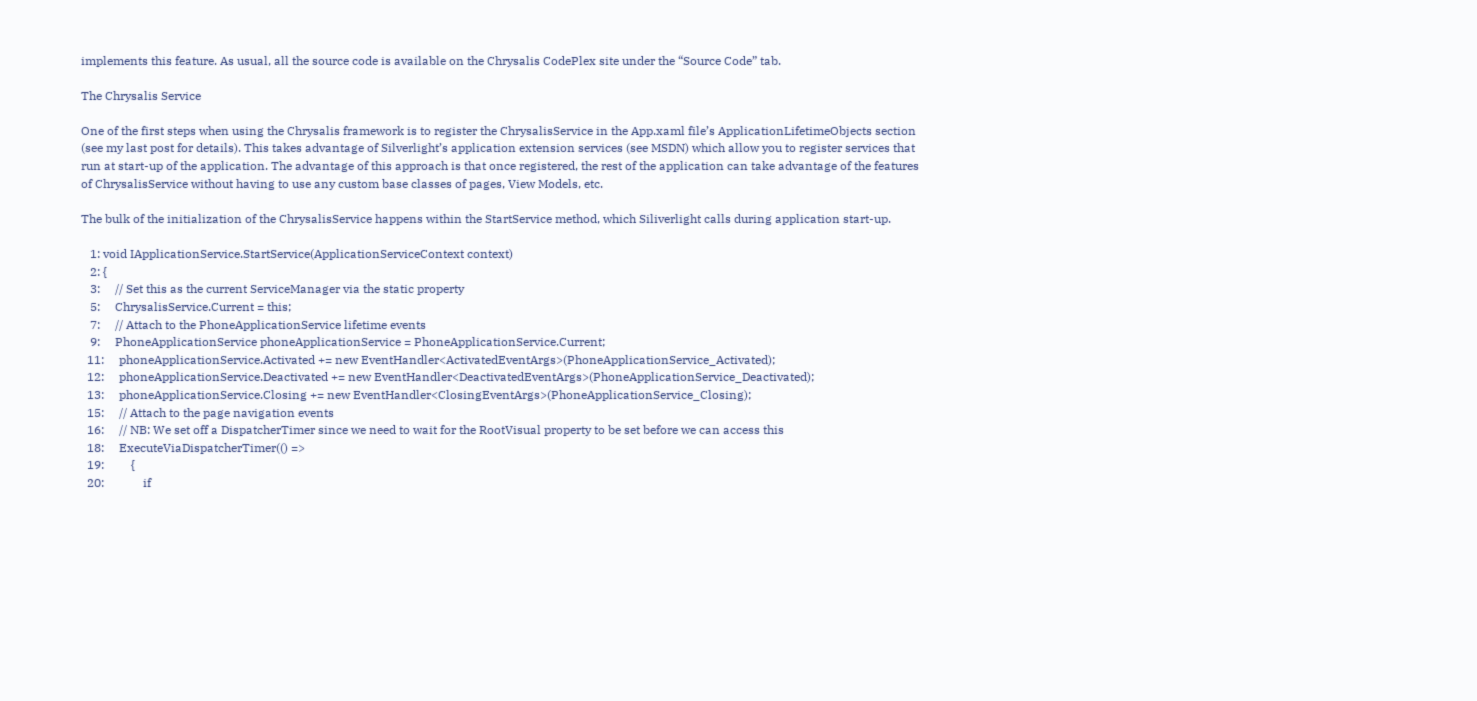implements this feature. As usual, all the source code is available on the Chrysalis CodePlex site under the “Source Code” tab.

The Chrysalis Service

One of the first steps when using the Chrysalis framework is to register the ChrysalisService in the App.xaml file’s ApplicationLifetimeObjects section (see my last post for details). This takes advantage of Silverlight’s application extension services (see MSDN) which allow you to register services that run at start-up of the application. The advantage of this approach is that once registered, the rest of the application can take advantage of the features of ChrysalisService without having to use any custom base classes of pages, View Models, etc.

The bulk of the initialization of the ChrysalisService happens within the StartService method, which Siliverlight calls during application start-up.

   1: void IApplicationService.StartService(ApplicationServiceContext context)
   2: {
   3:     // Set this as the current ServiceManager via the static property
   5:     ChrysalisService.Current = this;
   7:     // Attach to the PhoneApplicationService lifetime events
   9:     PhoneApplicationService phoneApplicationService = PhoneApplicationService.Current;
  11:     phoneApplicationService.Activated += new EventHandler<ActivatedEventArgs>(PhoneApplicationService_Activated);
  12:     phoneApplicationService.Deactivated += new EventHandler<DeactivatedEventArgs>(PhoneApplicationService_Deactivated);
  13:     phoneApplicationService.Closing += new EventHandler<ClosingEventArgs>(PhoneApplicationService_Closing);
  15:     // Attach to the page navigation events
  16:     // NB: We set off a DispatcherTimer since we need to wait for the RootVisual property to be set before we can access this
  18:     ExecuteViaDispatcherTimer(() =>
  19:         {
  20:             if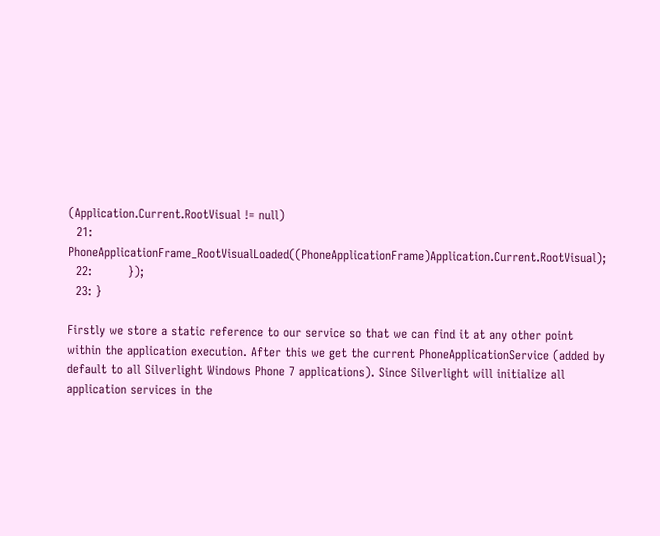(Application.Current.RootVisual != null)
  21:                 PhoneApplicationFrame_RootVisualLoaded((PhoneApplicationFrame)Application.Current.RootVisual);
  22:         });
  23: }

Firstly we store a static reference to our service so that we can find it at any other point within the application execution. After this we get the current PhoneApplicationService (added by default to all Silverlight Windows Phone 7 applications). Since Silverlight will initialize all application services in the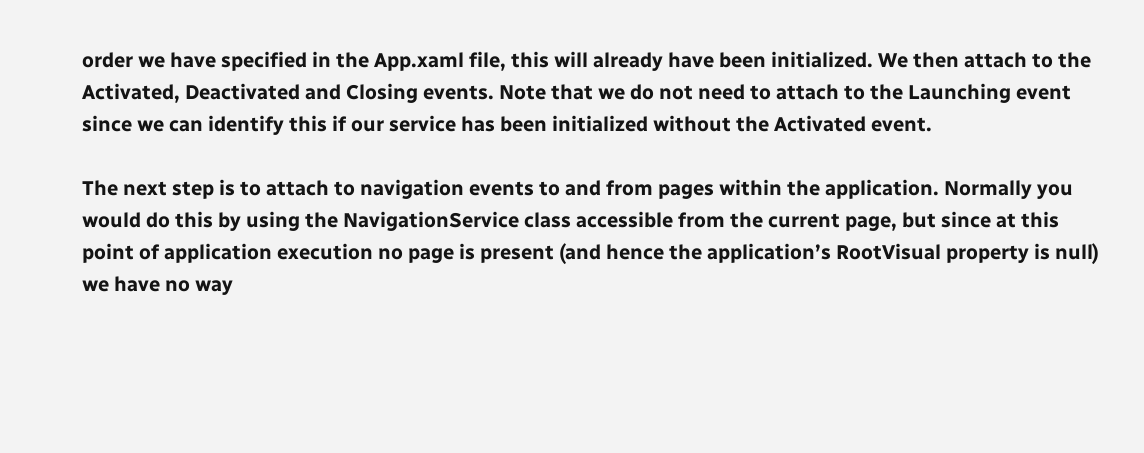order we have specified in the App.xaml file, this will already have been initialized. We then attach to the Activated, Deactivated and Closing events. Note that we do not need to attach to the Launching event since we can identify this if our service has been initialized without the Activated event.

The next step is to attach to navigation events to and from pages within the application. Normally you would do this by using the NavigationService class accessible from the current page, but since at this point of application execution no page is present (and hence the application’s RootVisual property is null) we have no way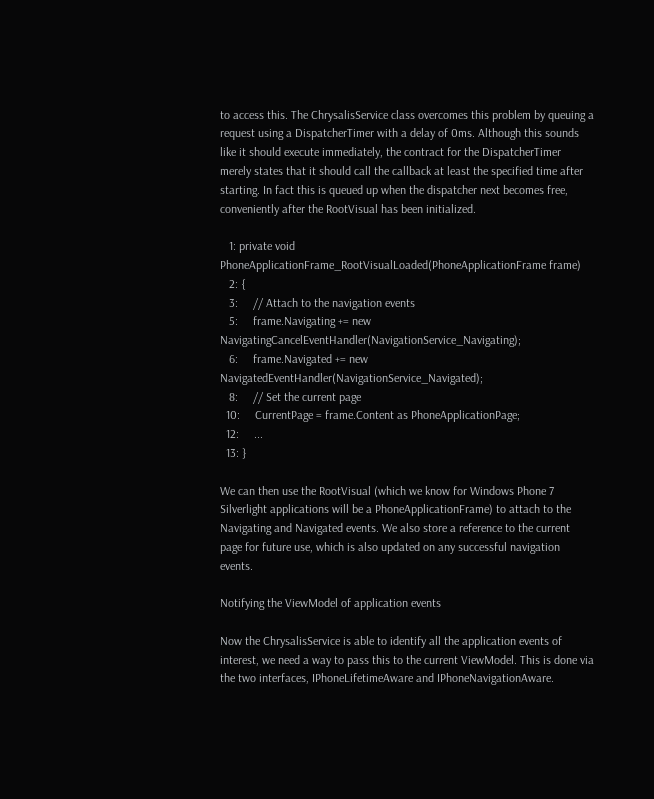to access this. The ChrysalisService class overcomes this problem by queuing a request using a DispatcherTimer with a delay of 0ms. Although this sounds like it should execute immediately, the contract for the DispatcherTimer merely states that it should call the callback at least the specified time after starting. In fact this is queued up when the dispatcher next becomes free, conveniently after the RootVisual has been initialized.

   1: private void PhoneApplicationFrame_RootVisualLoaded(PhoneApplicationFrame frame)
   2: {
   3:     // Attach to the navigation events
   5:     frame.Navigating += new NavigatingCancelEventHandler(NavigationService_Navigating);
   6:     frame.Navigated += new NavigatedEventHandler(NavigationService_Navigated);
   8:     // Set the current page
  10:     CurrentPage = frame.Content as PhoneApplicationPage;
  12:     ...
  13: }

We can then use the RootVisual (which we know for Windows Phone 7 Silverlight applications will be a PhoneApplicationFrame) to attach to the Navigating and Navigated events. We also store a reference to the current page for future use, which is also updated on any successful navigation events.

Notifying the ViewModel of application events

Now the ChrysalisService is able to identify all the application events of interest, we need a way to pass this to the current ViewModel. This is done via the two interfaces, IPhoneLifetimeAware and IPhoneNavigationAware.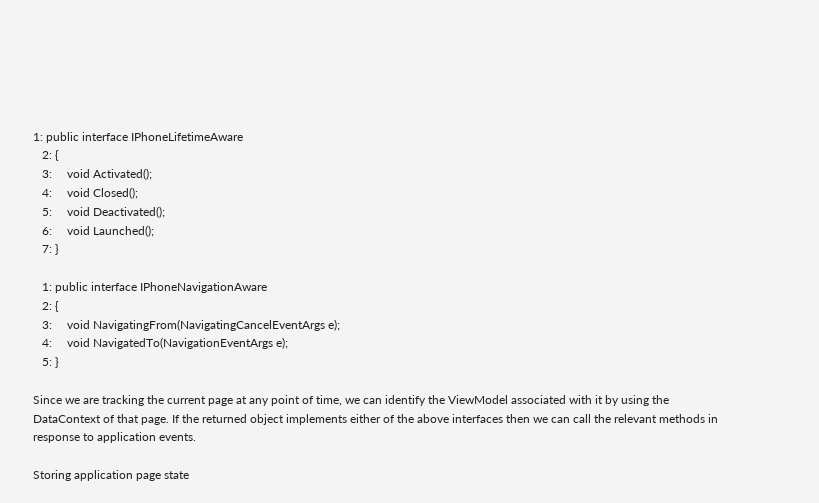1: public interface IPhoneLifetimeAware
   2: {
   3:     void Activated();
   4:     void Closed();
   5:     void Deactivated();
   6:     void Launched();
   7: }

   1: public interface IPhoneNavigationAware
   2: {
   3:     void NavigatingFrom(NavigatingCancelEventArgs e);
   4:     void NavigatedTo(NavigationEventArgs e);
   5: }

Since we are tracking the current page at any point of time, we can identify the ViewModel associated with it by using the DataContext of that page. If the returned object implements either of the above interfaces then we can call the relevant methods in response to application events.

Storing application page state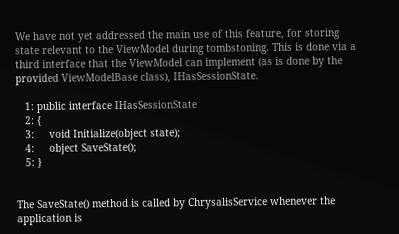We have not yet addressed the main use of this feature, for storing state relevant to the ViewModel during tombstoning. This is done via a third interface that the ViewModel can implement (as is done by the provided ViewModelBase class), IHasSessionState.

   1: public interface IHasSessionState
   2: {
   3:     void Initialize(object state);
   4:     object SaveState();
   5: }


The SaveState() method is called by ChrysalisService whenever the application is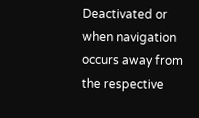Deactivated or when navigation occurs away from the respective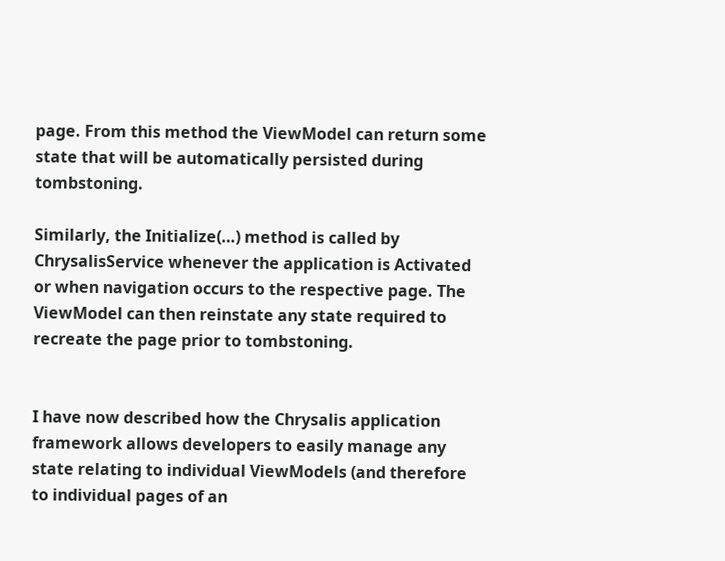page. From this method the ViewModel can return some state that will be automatically persisted during tombstoning.

Similarly, the Initialize(…) method is called by ChrysalisService whenever the application is Activated or when navigation occurs to the respective page. The ViewModel can then reinstate any state required to recreate the page prior to tombstoning.


I have now described how the Chrysalis application framework allows developers to easily manage any state relating to individual ViewModels (and therefore to individual pages of an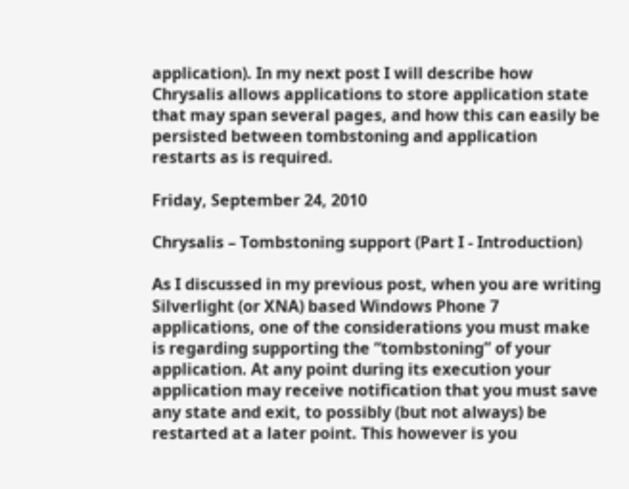application). In my next post I will describe how Chrysalis allows applications to store application state that may span several pages, and how this can easily be persisted between tombstoning and application restarts as is required.

Friday, September 24, 2010

Chrysalis – Tombstoning support (Part I - Introduction)

As I discussed in my previous post, when you are writing Silverlight (or XNA) based Windows Phone 7 applications, one of the considerations you must make is regarding supporting the “tombstoning” of your application. At any point during its execution your application may receive notification that you must save any state and exit, to possibly (but not always) be restarted at a later point. This however is you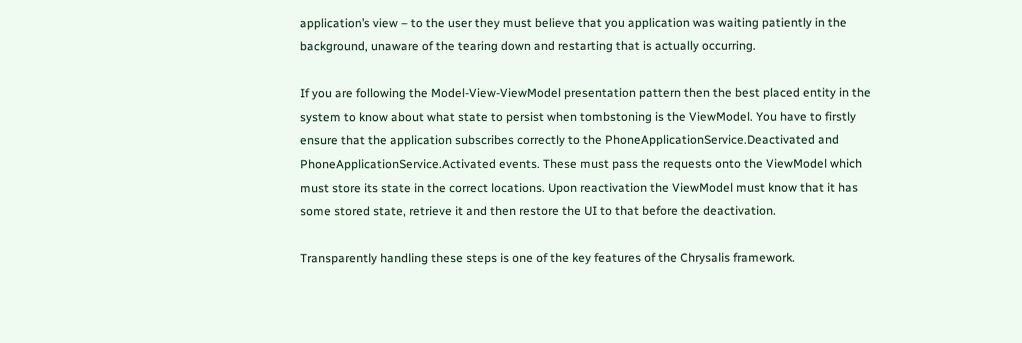application’s view – to the user they must believe that you application was waiting patiently in the background, unaware of the tearing down and restarting that is actually occurring.

If you are following the Model-View-ViewModel presentation pattern then the best placed entity in the system to know about what state to persist when tombstoning is the ViewModel. You have to firstly ensure that the application subscribes correctly to the PhoneApplicationService.Deactivated and PhoneApplicationService.Activated events. These must pass the requests onto the ViewModel which must store its state in the correct locations. Upon reactivation the ViewModel must know that it has some stored state, retrieve it and then restore the UI to that before the deactivation.

Transparently handling these steps is one of the key features of the Chrysalis framework.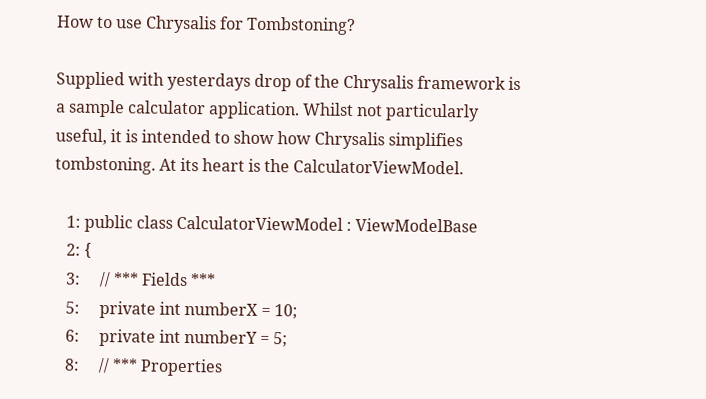How to use Chrysalis for Tombstoning?

Supplied with yesterdays drop of the Chrysalis framework is a sample calculator application. Whilst not particularly useful, it is intended to show how Chrysalis simplifies tombstoning. At its heart is the CalculatorViewModel.

   1: public class CalculatorViewModel : ViewModelBase
   2: {
   3:     // *** Fields ***
   5:     private int numberX = 10;
   6:     private int numberY = 5;
   8:     // *** Properties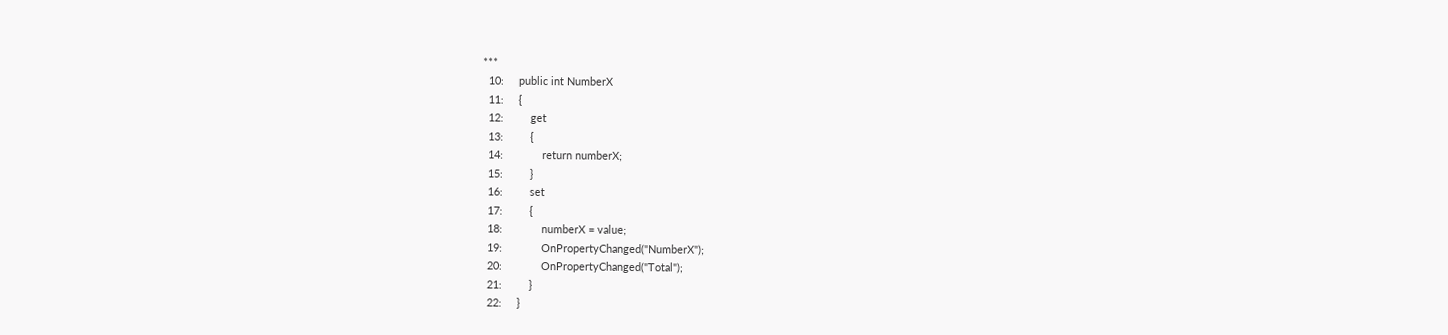***
  10:     public int NumberX
  11:     {
  12:         get
  13:         {
  14:             return numberX;
  15:         }
  16:         set
  17:         {
  18:             numberX = value;
  19:             OnPropertyChanged("NumberX");
  20:             OnPropertyChanged("Total");
  21:         }
  22:     }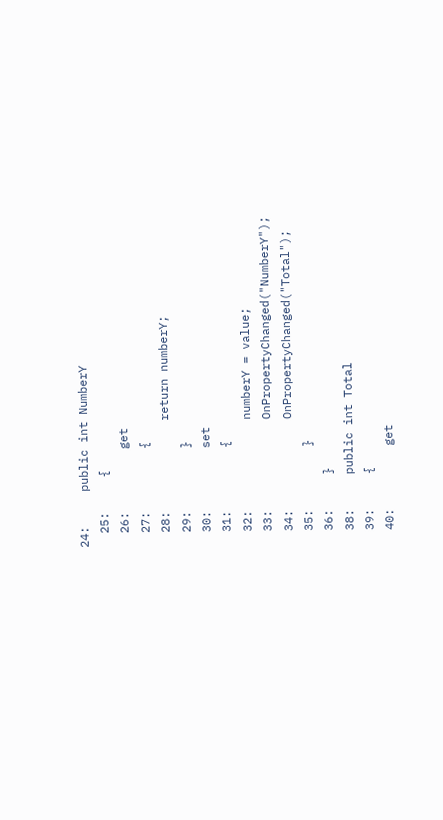24:     public int NumberY
  25:     {
  26:         get
  27:         {
  28:             return numberY;
  29:         }
  30:         set
  31:         {
  32:             numberY = value;
  33:             OnPropertyChanged("NumberY");
  34:             OnPropertyChanged("Total");
  35:         }
  36:     }
  38:     public int Total
  39:     {
  40:         get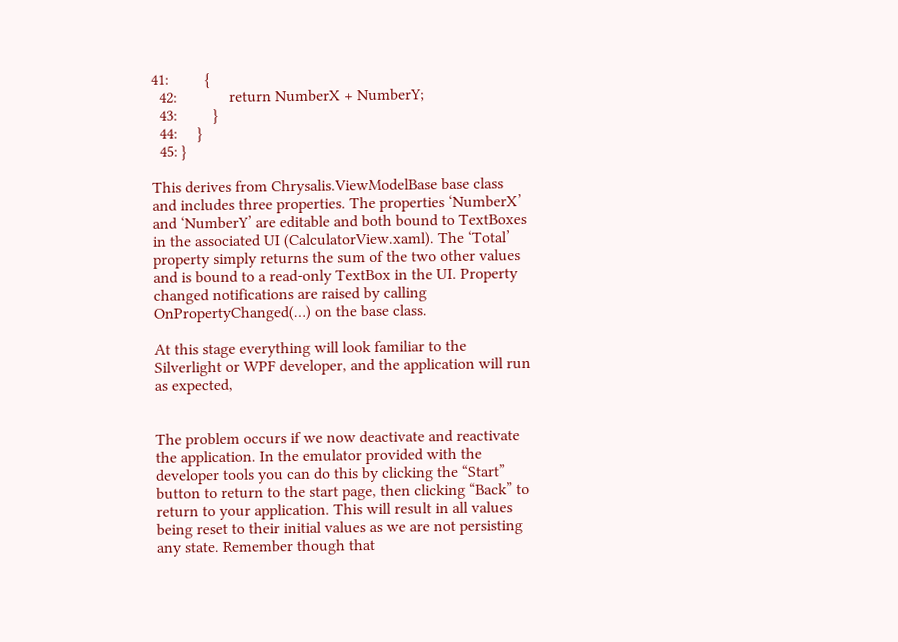41:         {
  42:             return NumberX + NumberY;
  43:         }
  44:     }
  45: }

This derives from Chrysalis.ViewModelBase base class and includes three properties. The properties ‘NumberX’ and ‘NumberY’ are editable and both bound to TextBoxes in the associated UI (CalculatorView.xaml). The ‘Total’ property simply returns the sum of the two other values and is bound to a read-only TextBox in the UI. Property changed notifications are raised by calling OnPropertyChanged(…) on the base class.

At this stage everything will look familiar to the Silverlight or WPF developer, and the application will run as expected,


The problem occurs if we now deactivate and reactivate the application. In the emulator provided with the developer tools you can do this by clicking the “Start” button to return to the start page, then clicking “Back” to return to your application. This will result in all values being reset to their initial values as we are not persisting any state. Remember though that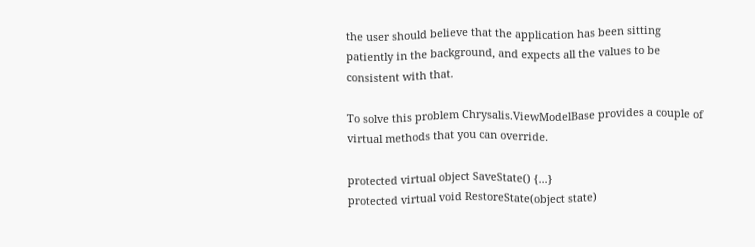the user should believe that the application has been sitting patiently in the background, and expects all the values to be consistent with that.

To solve this problem Chrysalis.ViewModelBase provides a couple of virtual methods that you can override.

protected virtual object SaveState() {...}
protected virtual void RestoreState(object state)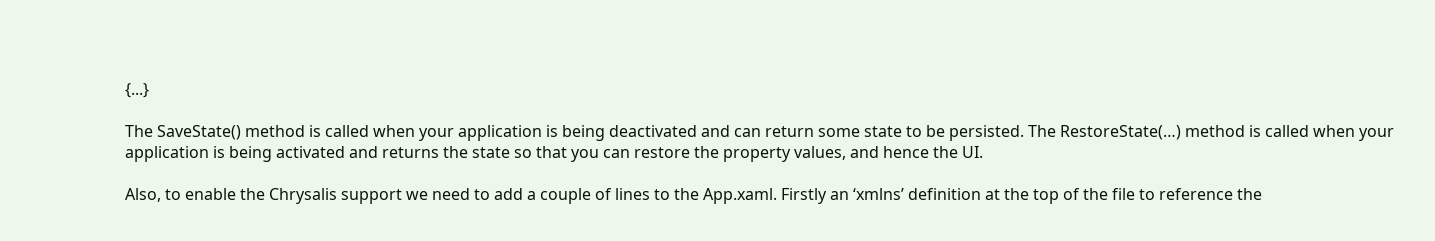{...}

The SaveState() method is called when your application is being deactivated and can return some state to be persisted. The RestoreState(…) method is called when your application is being activated and returns the state so that you can restore the property values, and hence the UI.

Also, to enable the Chrysalis support we need to add a couple of lines to the App.xaml. Firstly an ‘xmlns’ definition at the top of the file to reference the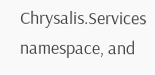Chrysalis.Services namespace, and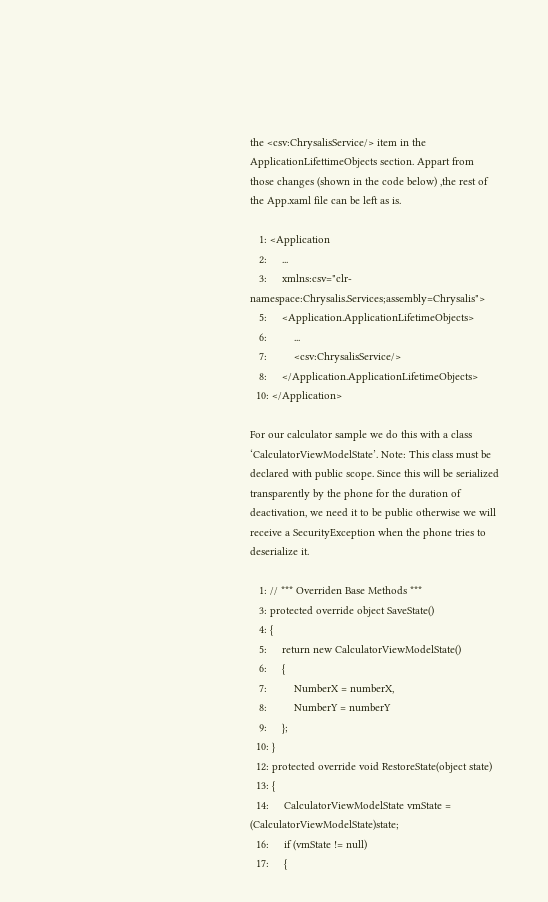the <csv:ChrysalisService/> item in the ApplicationLifettimeObjects section. Appart from those changes (shown in the code below) ,the rest of the App.xaml file can be left as is.

   1: <Application
   2:     ...
   3:     xmlns:csv="clr-namespace:Chrysalis.Services;assembly=Chrysalis">
   5:     <Application.ApplicationLifetimeObjects>
   6:         ...
   7:         <csv:ChrysalisService/>
   8:     </Application.ApplicationLifetimeObjects>
  10: </Application>

For our calculator sample we do this with a class ‘CalculatorViewModelState’. Note: This class must be declared with public scope. Since this will be serialized transparently by the phone for the duration of deactivation, we need it to be public otherwise we will receive a SecurityException when the phone tries to deserialize it.

   1: // *** Overriden Base Methods ***
   3: protected override object SaveState()
   4: {
   5:     return new CalculatorViewModelState()
   6:     {
   7:         NumberX = numberX,
   8:         NumberY = numberY
   9:     };
  10: }
  12: protected override void RestoreState(object state)
  13: {
  14:     CalculatorViewModelState vmState = (CalculatorViewModelState)state;
  16:     if (vmState != null)
  17:     {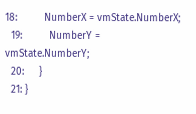18:         NumberX = vmState.NumberX;
  19:         NumberY = vmState.NumberY;
  20:     }
  21: }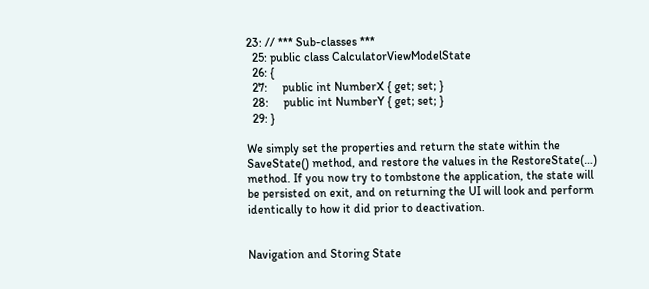23: // *** Sub-classes ***
  25: public class CalculatorViewModelState
  26: {
  27:     public int NumberX { get; set; }
  28:     public int NumberY { get; set; }
  29: }

We simply set the properties and return the state within the SaveState() method, and restore the values in the RestoreState(…) method. If you now try to tombstone the application, the state will be persisted on exit, and on returning the UI will look and perform identically to how it did prior to deactivation.


Navigation and Storing State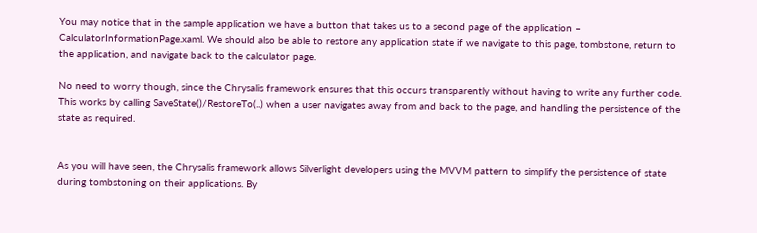You may notice that in the sample application we have a button that takes us to a second page of the application – CalculatorInformationPage.xaml. We should also be able to restore any application state if we navigate to this page, tombstone, return to the application, and navigate back to the calculator page.

No need to worry though, since the Chrysalis framework ensures that this occurs transparently without having to write any further code. This works by calling SaveState()/RestoreTo(..) when a user navigates away from and back to the page, and handling the persistence of the state as required.


As you will have seen, the Chrysalis framework allows Silverlight developers using the MVVM pattern to simplify the persistence of state during tombstoning on their applications. By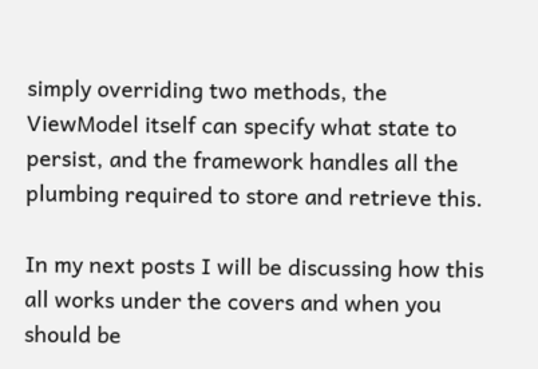simply overriding two methods, the ViewModel itself can specify what state to persist, and the framework handles all the plumbing required to store and retrieve this.

In my next posts I will be discussing how this all works under the covers and when you should be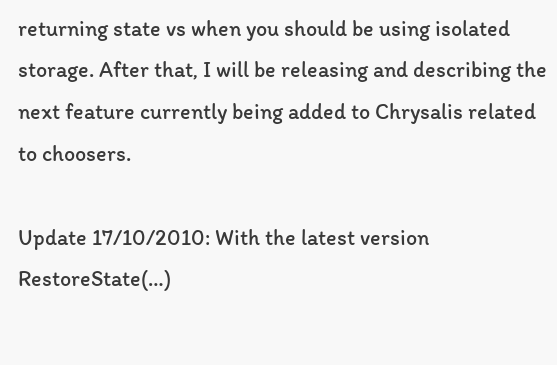returning state vs when you should be using isolated storage. After that, I will be releasing and describing the next feature currently being added to Chrysalis related to choosers.

Update 17/10/2010: With the latest version RestoreState(…)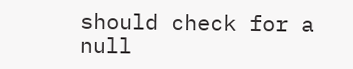should check for a null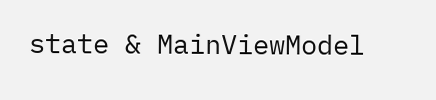state & MainViewModel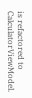is refactored to CalculatorViewModel.